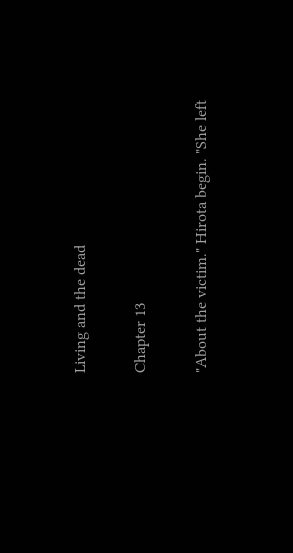Living and the dead

Chapter 13

"About the victim." Hirota begin. "She left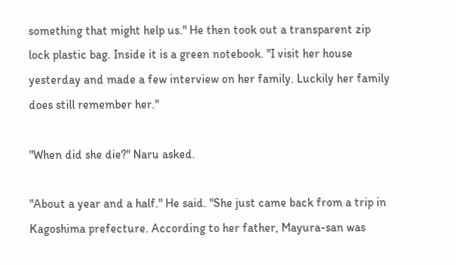something that might help us." He then took out a transparent zip lock plastic bag. Inside it is a green notebook. "I visit her house yesterday and made a few interview on her family. Luckily her family does still remember her."

"When did she die?" Naru asked.

"About a year and a half." He said. "She just came back from a trip in Kagoshima prefecture. According to her father, Mayura-san was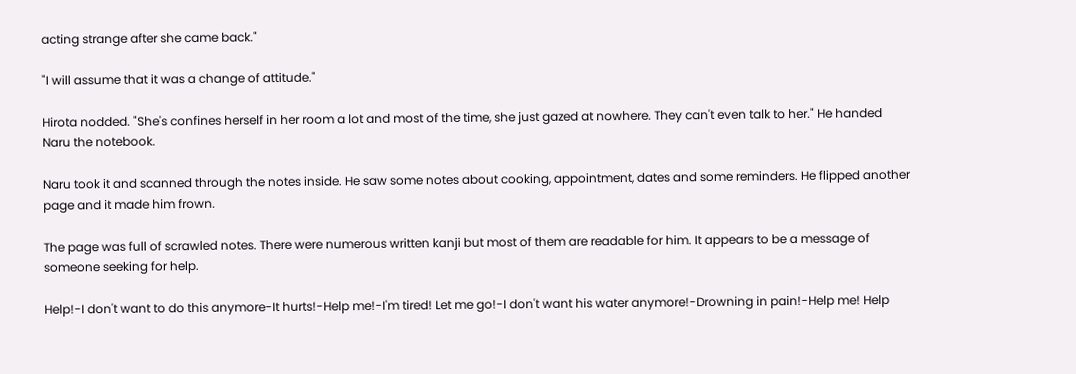acting strange after she came back."

"I will assume that it was a change of attitude."

Hirota nodded. "She's confines herself in her room a lot and most of the time, she just gazed at nowhere. They can't even talk to her." He handed Naru the notebook.

Naru took it and scanned through the notes inside. He saw some notes about cooking, appointment, dates and some reminders. He flipped another page and it made him frown.

The page was full of scrawled notes. There were numerous written kanji but most of them are readable for him. It appears to be a message of someone seeking for help.

Help!-I don't want to do this anymore-It hurts!-Help me!-I'm tired! Let me go!-I don't want his water anymore!-Drowning in pain!-Help me! Help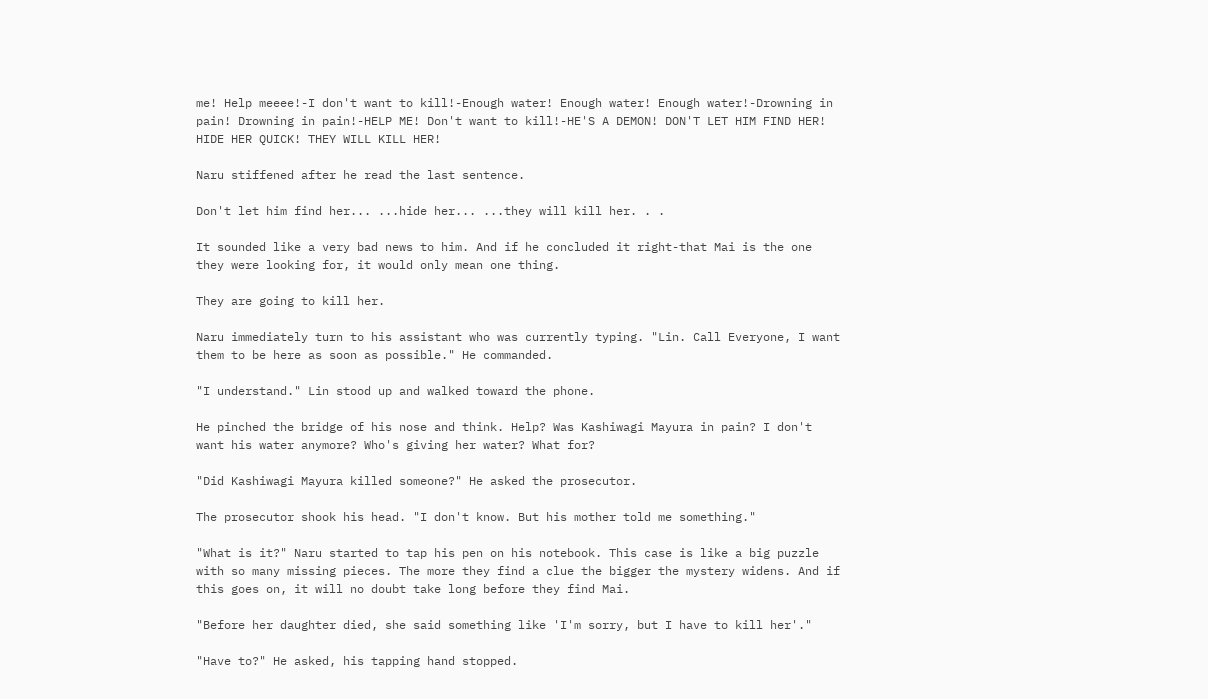me! Help meeee!-I don't want to kill!-Enough water! Enough water! Enough water!-Drowning in pain! Drowning in pain!-HELP ME! Don't want to kill!-HE'S A DEMON! DON'T LET HIM FIND HER! HIDE HER QUICK! THEY WILL KILL HER!

Naru stiffened after he read the last sentence.

Don't let him find her... ...hide her... ...they will kill her. . .

It sounded like a very bad news to him. And if he concluded it right-that Mai is the one they were looking for, it would only mean one thing.

They are going to kill her.

Naru immediately turn to his assistant who was currently typing. "Lin. Call Everyone, I want them to be here as soon as possible." He commanded.

"I understand." Lin stood up and walked toward the phone.

He pinched the bridge of his nose and think. Help? Was Kashiwagi Mayura in pain? I don't want his water anymore? Who's giving her water? What for?

"Did Kashiwagi Mayura killed someone?" He asked the prosecutor.

The prosecutor shook his head. "I don't know. But his mother told me something."

"What is it?" Naru started to tap his pen on his notebook. This case is like a big puzzle with so many missing pieces. The more they find a clue the bigger the mystery widens. And if this goes on, it will no doubt take long before they find Mai.

"Before her daughter died, she said something like 'I'm sorry, but I have to kill her'."

"Have to?" He asked, his tapping hand stopped.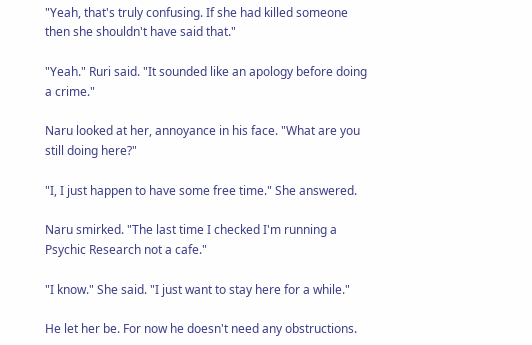"Yeah, that's truly confusing. If she had killed someone then she shouldn't have said that."

"Yeah." Ruri said. "It sounded like an apology before doing a crime."

Naru looked at her, annoyance in his face. "What are you still doing here?"

"I, I just happen to have some free time." She answered.

Naru smirked. "The last time I checked I'm running a Psychic Research not a cafe."

"I know." She said. "I just want to stay here for a while."

He let her be. For now he doesn't need any obstructions.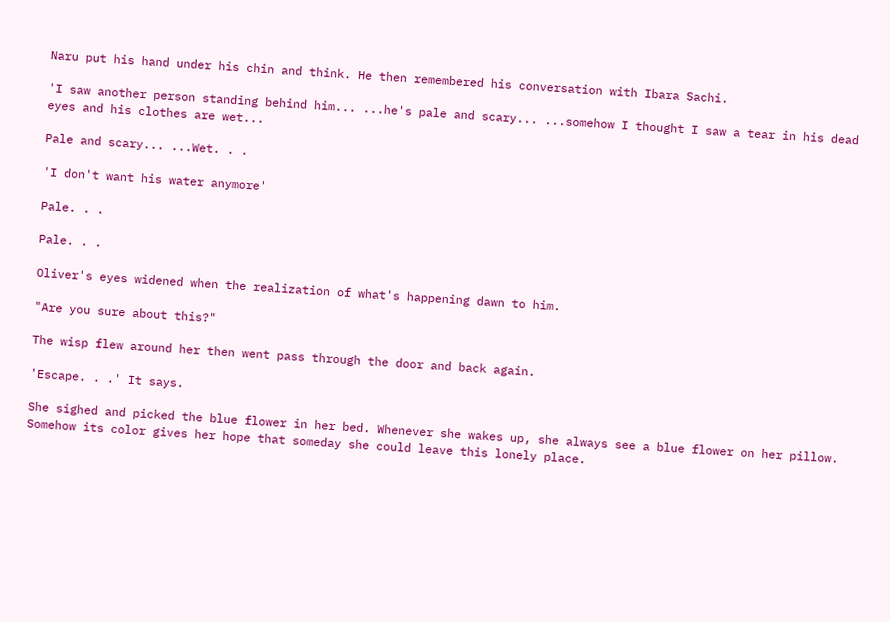Naru put his hand under his chin and think. He then remembered his conversation with Ibara Sachi.

'I saw another person standing behind him... ...he's pale and scary... ...somehow I thought I saw a tear in his dead eyes and his clothes are wet...

Pale and scary... ...Wet. . .

'I don't want his water anymore'

Pale. . .

Pale. . .

Oliver's eyes widened when the realization of what's happening dawn to him.

"Are you sure about this?"

The wisp flew around her then went pass through the door and back again.

'Escape. . .' It says.

She sighed and picked the blue flower in her bed. Whenever she wakes up, she always see a blue flower on her pillow. Somehow its color gives her hope that someday she could leave this lonely place.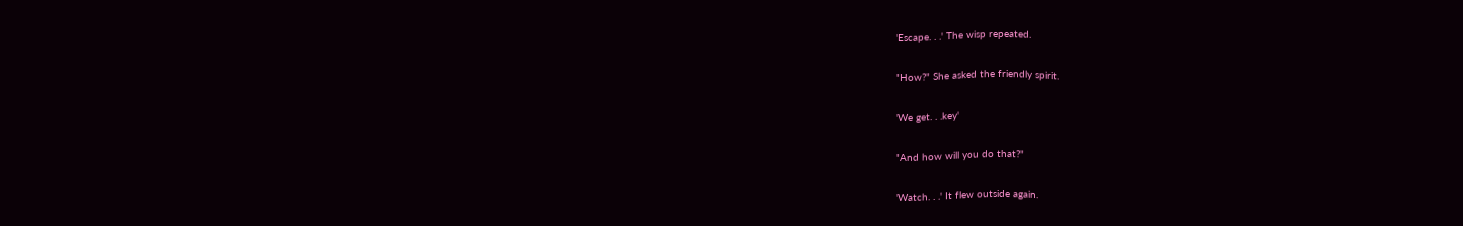'Escape. . .' The wisp repeated.

"How?" She asked the friendly spirit.

'We get. . .key'

"And how will you do that?"

'Watch. . .' It flew outside again.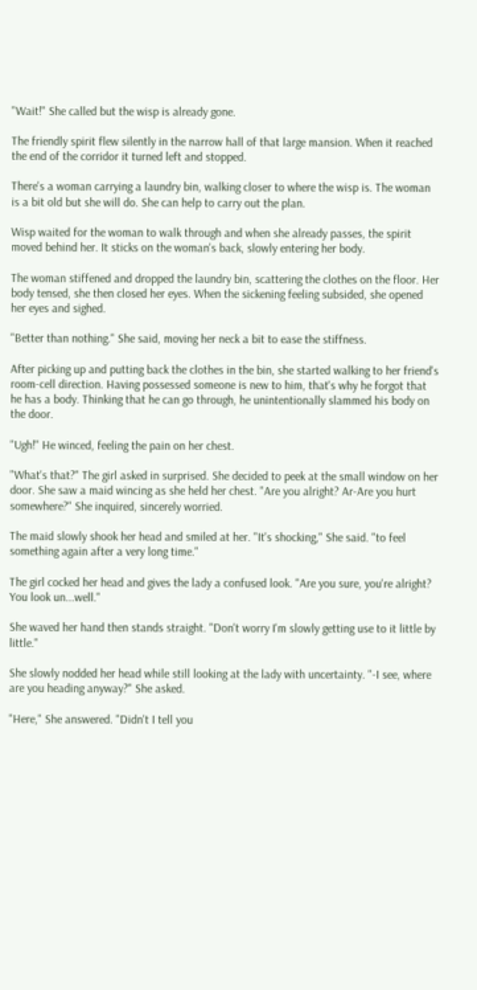"Wait!" She called but the wisp is already gone.

The friendly spirit flew silently in the narrow hall of that large mansion. When it reached the end of the corridor it turned left and stopped.

There's a woman carrying a laundry bin, walking closer to where the wisp is. The woman is a bit old but she will do. She can help to carry out the plan.

Wisp waited for the woman to walk through and when she already passes, the spirit moved behind her. It sticks on the woman's back, slowly entering her body.

The woman stiffened and dropped the laundry bin, scattering the clothes on the floor. Her body tensed, she then closed her eyes. When the sickening feeling subsided, she opened her eyes and sighed.

"Better than nothing." She said, moving her neck a bit to ease the stiffness.

After picking up and putting back the clothes in the bin, she started walking to her friend's room-cell direction. Having possessed someone is new to him, that's why he forgot that he has a body. Thinking that he can go through, he unintentionally slammed his body on the door.

"Ugh!" He winced, feeling the pain on her chest.

"What's that?" The girl asked in surprised. She decided to peek at the small window on her door. She saw a maid wincing as she held her chest. "Are you alright? Ar-Are you hurt somewhere?" She inquired, sincerely worried.

The maid slowly shook her head and smiled at her. "It's shocking," She said. "to feel something again after a very long time."

The girl cocked her head and gives the lady a confused look. "Are you sure, you're alright? You look un...well."

She waved her hand then stands straight. "Don't worry I'm slowly getting use to it little by little."

She slowly nodded her head while still looking at the lady with uncertainty. "-I see, where are you heading anyway?" She asked.

"Here," She answered. "Didn't I tell you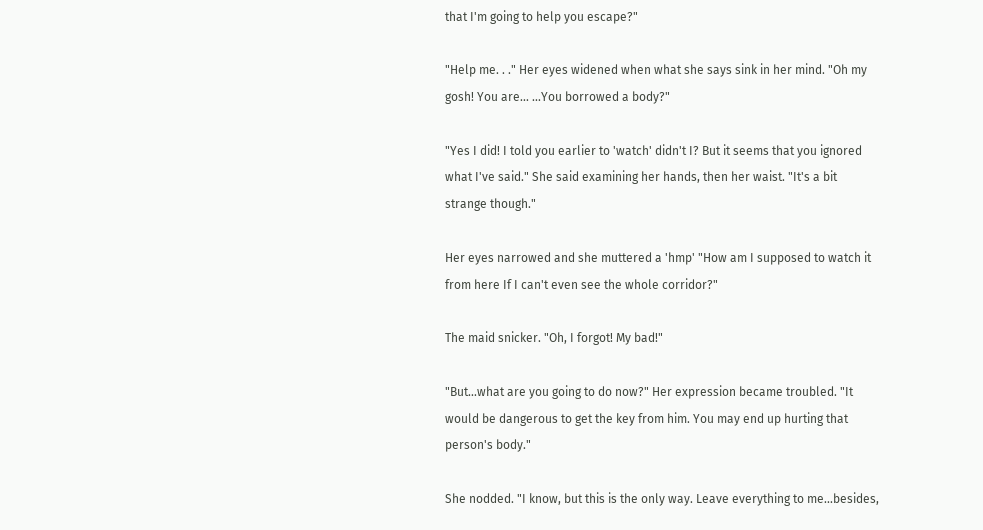that I'm going to help you escape?"

"Help me. . ." Her eyes widened when what she says sink in her mind. "Oh my gosh! You are... ...You borrowed a body?"

"Yes I did! I told you earlier to 'watch' didn't I? But it seems that you ignored what I've said." She said examining her hands, then her waist. "It's a bit strange though."

Her eyes narrowed and she muttered a 'hmp' "How am I supposed to watch it from here If I can't even see the whole corridor?"

The maid snicker. "Oh, I forgot! My bad!"

"But...what are you going to do now?" Her expression became troubled. "It would be dangerous to get the key from him. You may end up hurting that person's body."

She nodded. "I know, but this is the only way. Leave everything to me...besides,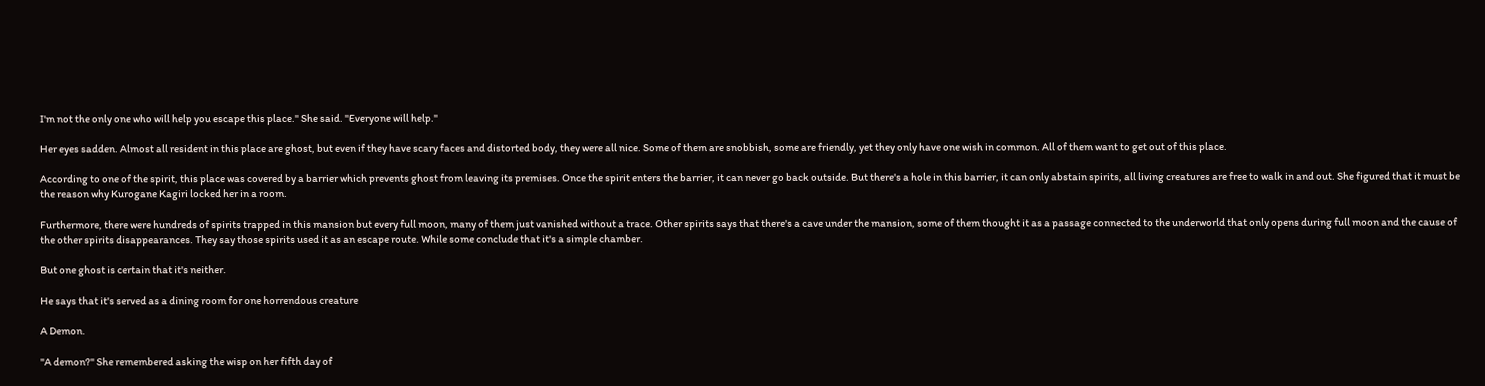I'm not the only one who will help you escape this place." She said. "Everyone will help."

Her eyes sadden. Almost all resident in this place are ghost, but even if they have scary faces and distorted body, they were all nice. Some of them are snobbish, some are friendly, yet they only have one wish in common. All of them want to get out of this place.

According to one of the spirit, this place was covered by a barrier which prevents ghost from leaving its premises. Once the spirit enters the barrier, it can never go back outside. But there's a hole in this barrier, it can only abstain spirits, all living creatures are free to walk in and out. She figured that it must be the reason why Kurogane Kagiri locked her in a room.

Furthermore, there were hundreds of spirits trapped in this mansion but every full moon, many of them just vanished without a trace. Other spirits says that there's a cave under the mansion, some of them thought it as a passage connected to the underworld that only opens during full moon and the cause of the other spirits disappearances. They say those spirits used it as an escape route. While some conclude that it's a simple chamber.

But one ghost is certain that it's neither.

He says that it's served as a dining room for one horrendous creature

A Demon.

"A demon?" She remembered asking the wisp on her fifth day of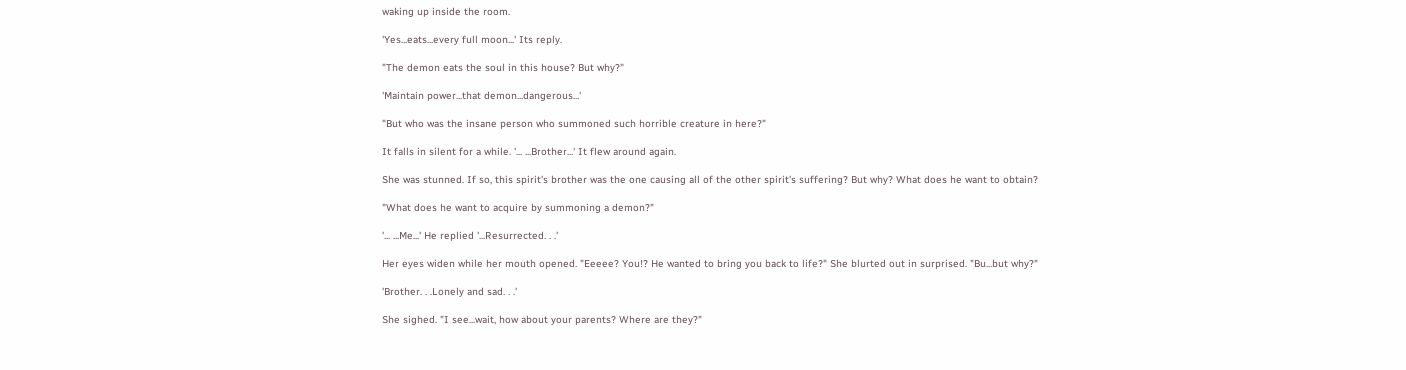waking up inside the room.

'Yes...eats...every full moon...' Its reply.

"The demon eats the soul in this house? But why?"

'Maintain power...that demon...dangerous...'

"But who was the insane person who summoned such horrible creature in here?"

It falls in silent for a while. '... ...Brother...' It flew around again.

She was stunned. If so, this spirit's brother was the one causing all of the other spirit's suffering? But why? What does he want to obtain?

"What does he want to acquire by summoning a demon?"

'... ...Me...' He replied '...Resurrected. . .'

Her eyes widen while her mouth opened. "Eeeee? You!? He wanted to bring you back to life?" She blurted out in surprised. "Bu...but why?"

'Brother. . .Lonely and sad. . .'

She sighed. "I see...wait, how about your parents? Where are they?"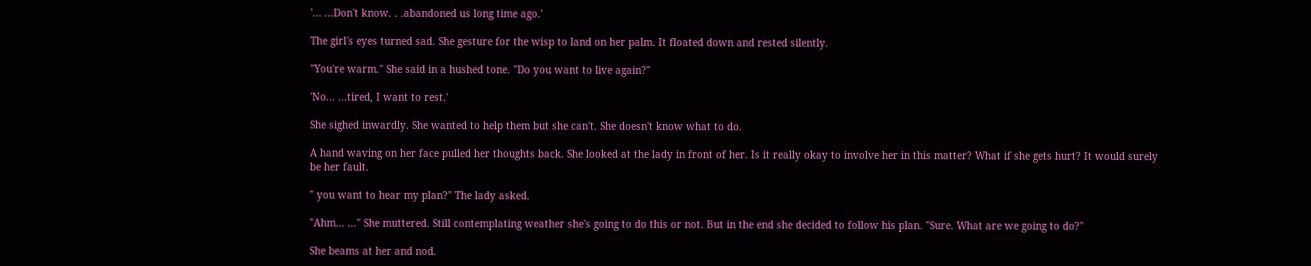'... ...Don't know. . .abandoned us long time ago.'

The girl's eyes turned sad. She gesture for the wisp to land on her palm. It floated down and rested silently.

"You're warm." She said in a hushed tone. "Do you want to live again?"

'No... ...tired, I want to rest.'

She sighed inwardly. She wanted to help them but she can't. She doesn't know what to do.

A hand waving on her face pulled her thoughts back. She looked at the lady in front of her. Is it really okay to involve her in this matter? What if she gets hurt? It would surely be her fault.

" you want to hear my plan?" The lady asked.

"Ahm... ..." She muttered. Still contemplating weather she's going to do this or not. But in the end she decided to follow his plan. "Sure. What are we going to do?"

She beams at her and nod.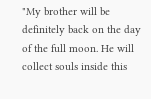"My brother will be definitely back on the day of the full moon. He will collect souls inside this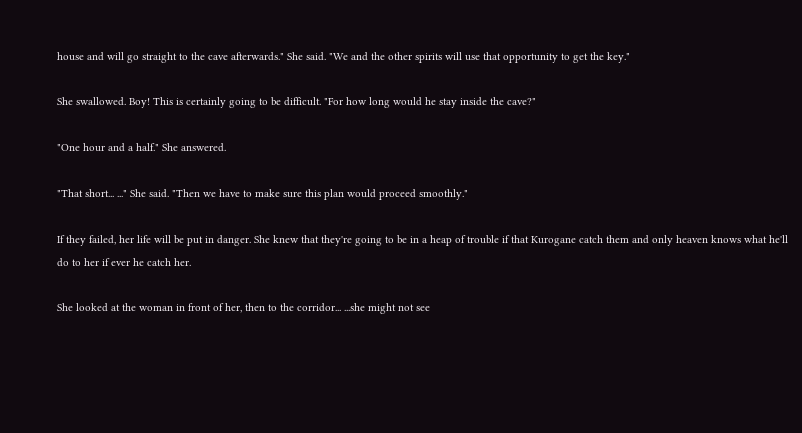house and will go straight to the cave afterwards." She said. "We and the other spirits will use that opportunity to get the key."

She swallowed. Boy! This is certainly going to be difficult. "For how long would he stay inside the cave?"

"One hour and a half." She answered.

"That short... ..." She said. "Then we have to make sure this plan would proceed smoothly."

If they failed, her life will be put in danger. She knew that they're going to be in a heap of trouble if that Kurogane catch them and only heaven knows what he'll do to her if ever he catch her.

She looked at the woman in front of her, then to the corridor... ...she might not see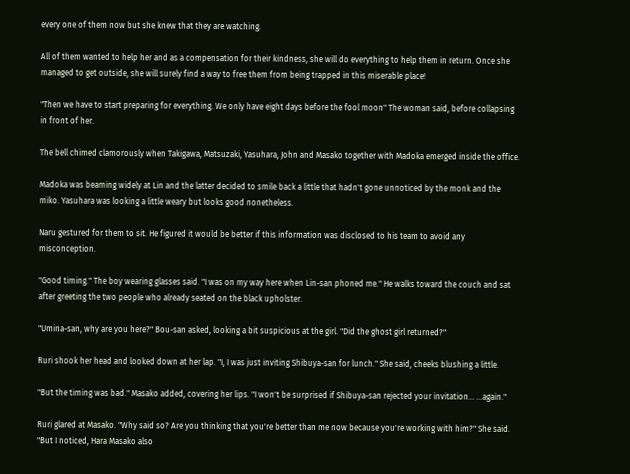every one of them now but she knew that they are watching.

All of them wanted to help her and as a compensation for their kindness, she will do everything to help them in return. Once she managed to get outside, she will surely find a way to free them from being trapped in this miserable place!

"Then we have to start preparing for everything. We only have eight days before the fool moon" The woman said, before collapsing in front of her.

The bell chimed clamorously when Takigawa, Matsuzaki, Yasuhara, John and Masako together with Madoka emerged inside the office.

Madoka was beaming widely at Lin and the latter decided to smile back a little that hadn't gone unnoticed by the monk and the miko. Yasuhara was looking a little weary but looks good nonetheless.

Naru gestured for them to sit. He figured it would be better if this information was disclosed to his team to avoid any misconception.

"Good timing." The boy wearing glasses said. "I was on my way here when Lin-san phoned me." He walks toward the couch and sat after greeting the two people who already seated on the black upholster.

"Umina-san, why are you here?" Bou-san asked, looking a bit suspicious at the girl. "Did the ghost girl returned?"

Ruri shook her head and looked down at her lap. "I, I was just inviting Shibuya-san for lunch." She said, cheeks blushing a little.

"But the timing was bad." Masako added, covering her lips. "I won't be surprised if Shibuya-san rejected your invitation... ...again."

Ruri glared at Masako. "Why said so? Are you thinking that you're better than me now because you're working with him?" She said. "But I noticed, Hara Masako also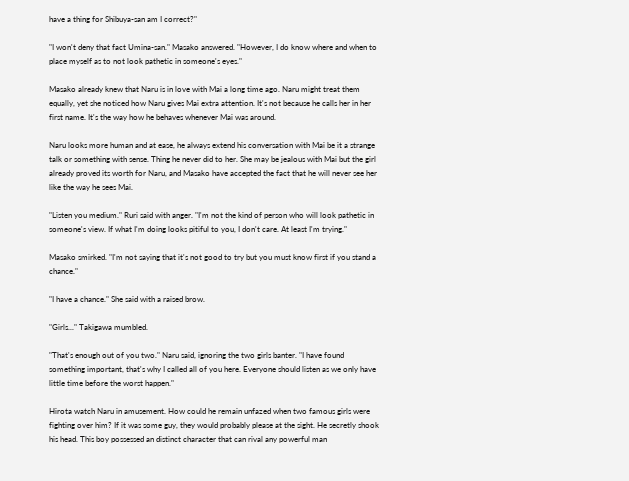have a thing for Shibuya-san am I correct?"

"I won't deny that fact Umina-san." Masako answered. "However, I do know where and when to place myself as to not look pathetic in someone's eyes."

Masako already knew that Naru is in love with Mai a long time ago. Naru might treat them equally, yet she noticed how Naru gives Mai extra attention. It's not because he calls her in her first name. It's the way how he behaves whenever Mai was around.

Naru looks more human and at ease, he always extend his conversation with Mai be it a strange talk or something with sense. Thing he never did to her. She may be jealous with Mai but the girl already proved its worth for Naru, and Masako have accepted the fact that he will never see her like the way he sees Mai.

"Listen you medium." Ruri said with anger. "I'm not the kind of person who will look pathetic in someone's view. If what I'm doing looks pitiful to you, I don't care. At least I'm trying."

Masako smirked. "I'm not saying that it's not good to try but you must know first if you stand a chance."

"I have a chance." She said with a raised brow.

"Girls..." Takigawa mumbled.

"That's enough out of you two." Naru said, ignoring the two girls banter. "I have found something important, that's why I called all of you here. Everyone should listen as we only have little time before the worst happen."

Hirota watch Naru in amusement. How could he remain unfazed when two famous girls were fighting over him? If it was some guy, they would probably please at the sight. He secretly shook his head. This boy possessed an distinct character that can rival any powerful man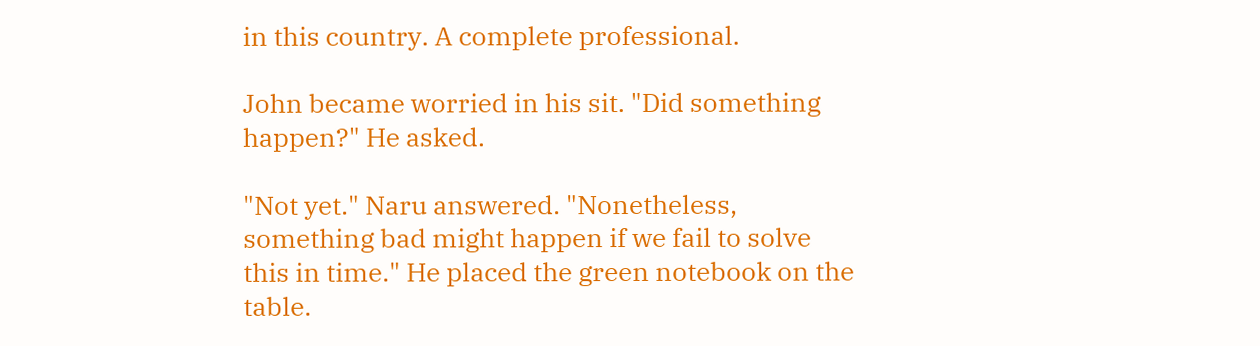in this country. A complete professional.

John became worried in his sit. "Did something happen?" He asked.

"Not yet." Naru answered. "Nonetheless, something bad might happen if we fail to solve this in time." He placed the green notebook on the table.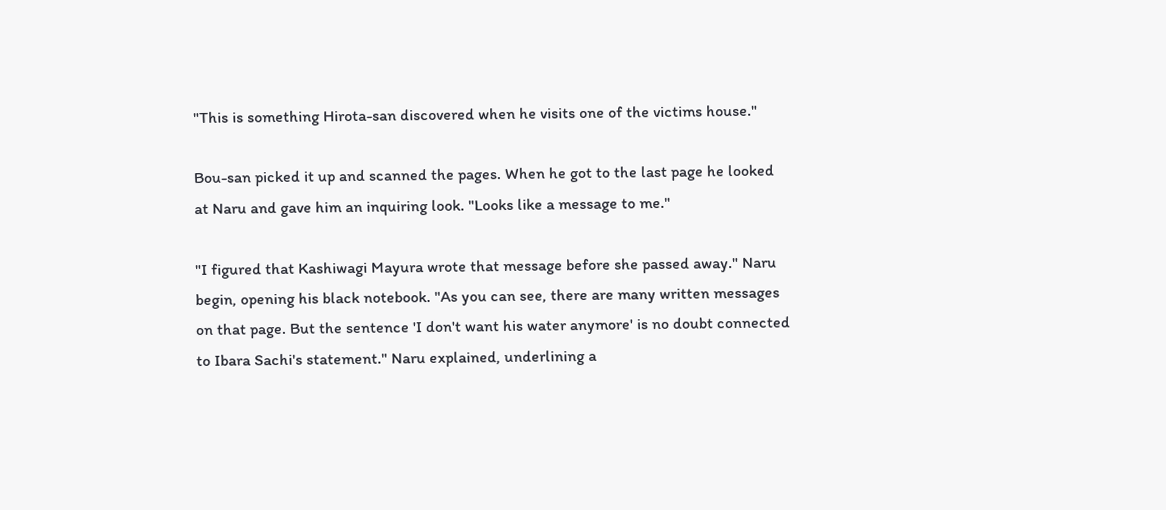"This is something Hirota-san discovered when he visits one of the victims house."

Bou-san picked it up and scanned the pages. When he got to the last page he looked at Naru and gave him an inquiring look. "Looks like a message to me."

"I figured that Kashiwagi Mayura wrote that message before she passed away." Naru begin, opening his black notebook. "As you can see, there are many written messages on that page. But the sentence 'I don't want his water anymore' is no doubt connected to Ibara Sachi's statement." Naru explained, underlining a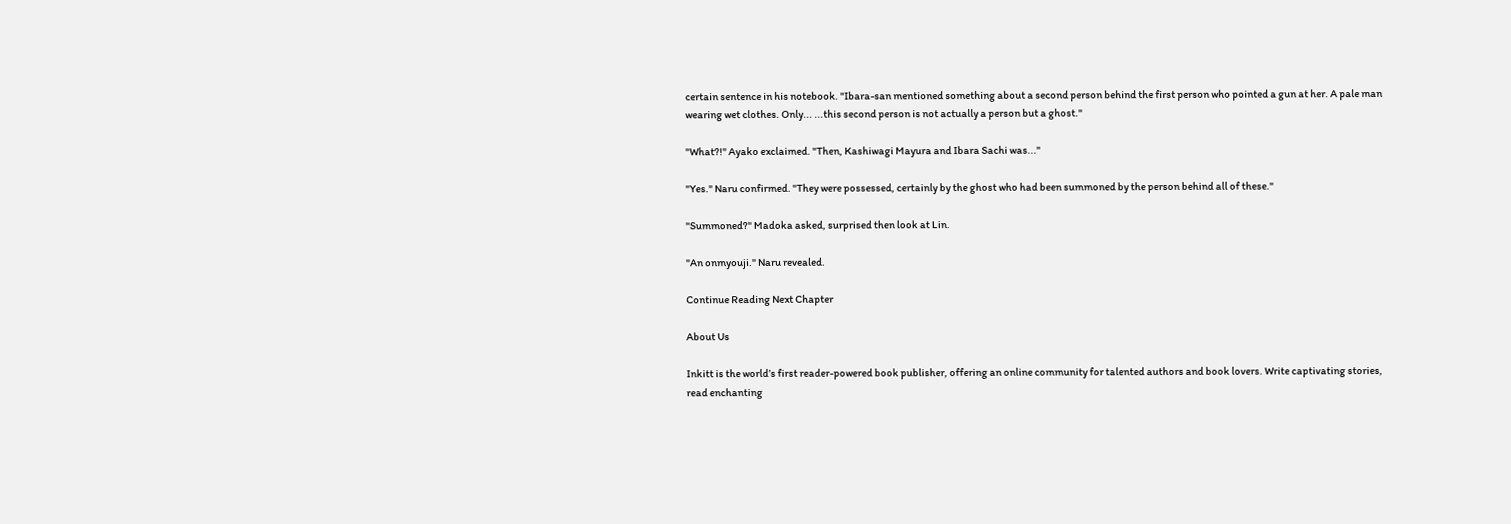certain sentence in his notebook. "Ibara-san mentioned something about a second person behind the first person who pointed a gun at her. A pale man wearing wet clothes. Only... ...this second person is not actually a person but a ghost."

"What?!" Ayako exclaimed. "Then, Kashiwagi Mayura and Ibara Sachi was..."

"Yes." Naru confirmed. "They were possessed, certainly by the ghost who had been summoned by the person behind all of these."

"Summoned?" Madoka asked, surprised then look at Lin.

"An onmyouji." Naru revealed.

Continue Reading Next Chapter

About Us

Inkitt is the world’s first reader-powered book publisher, offering an online community for talented authors and book lovers. Write captivating stories, read enchanting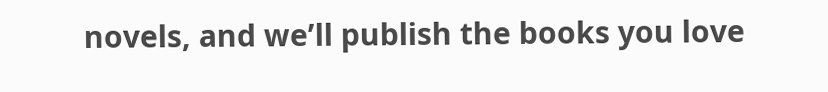novels, and we’ll publish the books you love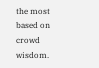the most based on crowd wisdom.